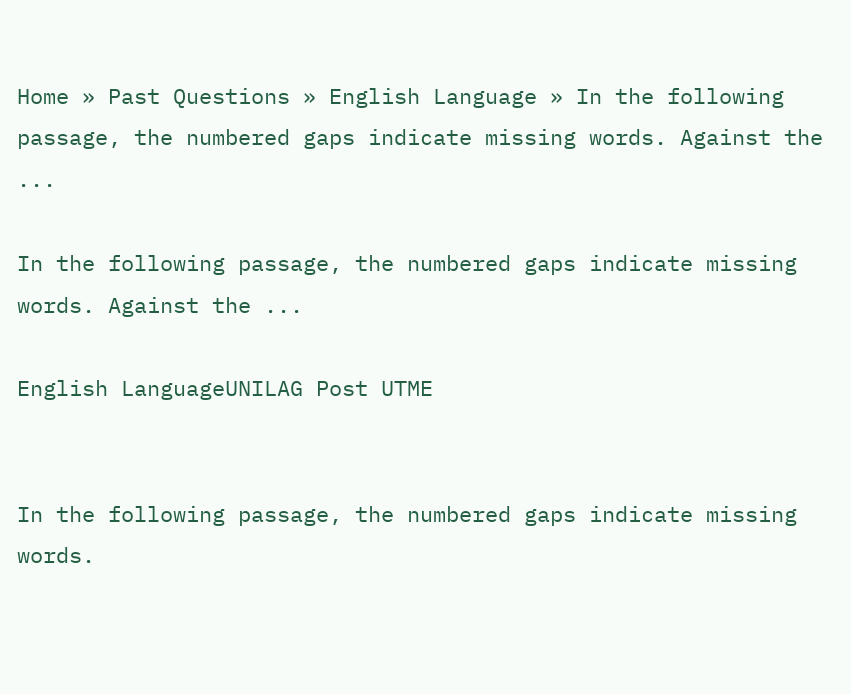Home » Past Questions » English Language » In the following passage, the numbered gaps indicate missing words. Against the ...

In the following passage, the numbered gaps indicate missing words. Against the ...

English LanguageUNILAG Post UTME


In the following passage, the numbered gaps indicate missing words.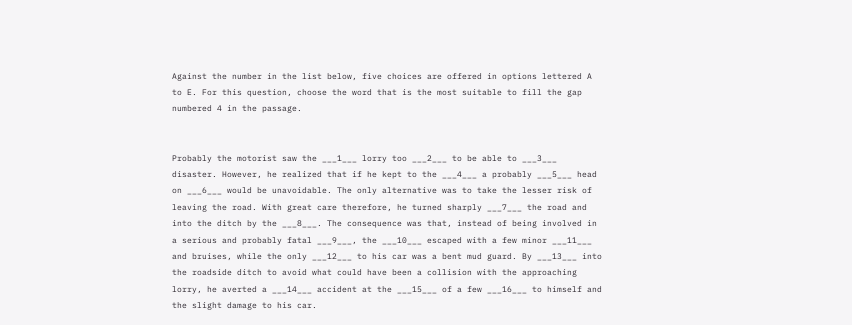Against the number in the list below, five choices are offered in options lettered A to E. For this question, choose the word that is the most suitable to fill the gap numbered 4 in the passage.


Probably the motorist saw the ___1___ lorry too ___2___ to be able to ___3___ disaster. However, he realized that if he kept to the ___4___ a probably ___5___ head on ___6___ would be unavoidable. The only alternative was to take the lesser risk of leaving the road. With great care therefore, he turned sharply ___7___ the road and into the ditch by the ___8___. The consequence was that, instead of being involved in a serious and probably fatal ___9___, the ___10___ escaped with a few minor ___11___ and bruises, while the only ___12___ to his car was a bent mud guard. By ___13___ into the roadside ditch to avoid what could have been a collision with the approaching lorry, he averted a ___14___ accident at the ___15___ of a few ___16___ to himself and the slight damage to his car.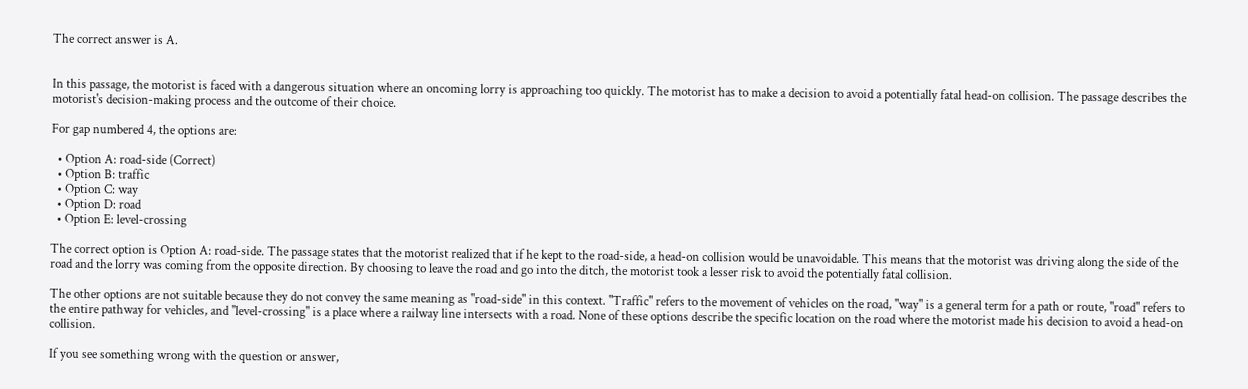The correct answer is A.


In this passage, the motorist is faced with a dangerous situation where an oncoming lorry is approaching too quickly. The motorist has to make a decision to avoid a potentially fatal head-on collision. The passage describes the motorist's decision-making process and the outcome of their choice.

For gap numbered 4, the options are:

  • Option A: road-side (Correct)
  • Option B: traffic
  • Option C: way
  • Option D: road
  • Option E: level-crossing

The correct option is Option A: road-side. The passage states that the motorist realized that if he kept to the road-side, a head-on collision would be unavoidable. This means that the motorist was driving along the side of the road and the lorry was coming from the opposite direction. By choosing to leave the road and go into the ditch, the motorist took a lesser risk to avoid the potentially fatal collision.

The other options are not suitable because they do not convey the same meaning as "road-side" in this context. "Traffic" refers to the movement of vehicles on the road, "way" is a general term for a path or route, "road" refers to the entire pathway for vehicles, and "level-crossing" is a place where a railway line intersects with a road. None of these options describe the specific location on the road where the motorist made his decision to avoid a head-on collision.

If you see something wrong with the question or answer,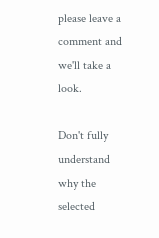please leave a comment and we'll take a look.

Don't fully understand why the selected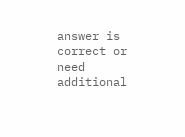answer is correct or need additional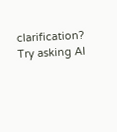clarification? Try asking AI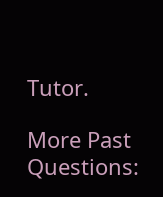Tutor.

More Past Questions: